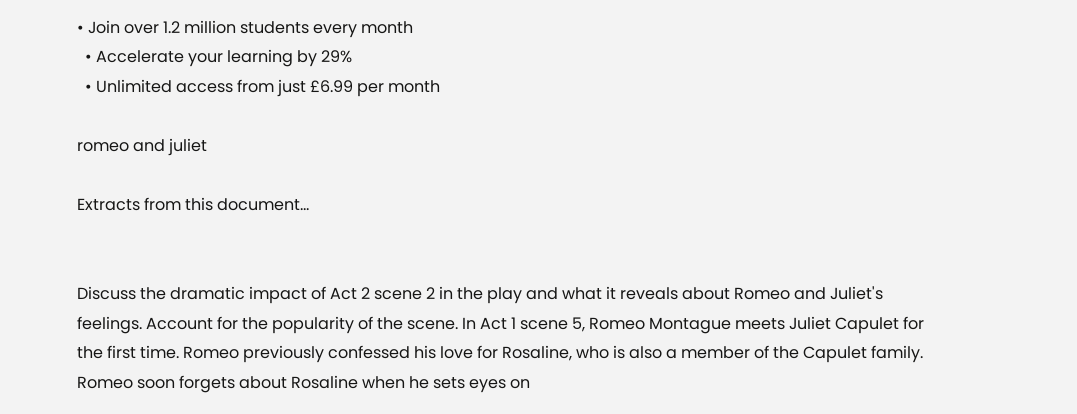• Join over 1.2 million students every month
  • Accelerate your learning by 29%
  • Unlimited access from just £6.99 per month

romeo and juliet

Extracts from this document...


Discuss the dramatic impact of Act 2 scene 2 in the play and what it reveals about Romeo and Juliet's feelings. Account for the popularity of the scene. In Act 1 scene 5, Romeo Montague meets Juliet Capulet for the first time. Romeo previously confessed his love for Rosaline, who is also a member of the Capulet family. Romeo soon forgets about Rosaline when he sets eyes on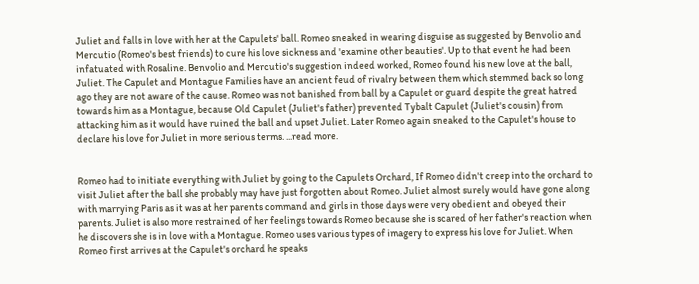Juliet and falls in love with her at the Capulets' ball. Romeo sneaked in wearing disguise as suggested by Benvolio and Mercutio (Romeo's best friends) to cure his love sickness and 'examine other beauties'. Up to that event he had been infatuated with Rosaline. Benvolio and Mercutio's suggestion indeed worked, Romeo found his new love at the ball, Juliet. The Capulet and Montague Families have an ancient feud of rivalry between them which stemmed back so long ago they are not aware of the cause. Romeo was not banished from ball by a Capulet or guard despite the great hatred towards him as a Montague, because Old Capulet (Juliet's father) prevented Tybalt Capulet (Juliet's cousin) from attacking him as it would have ruined the ball and upset Juliet. Later Romeo again sneaked to the Capulet's house to declare his love for Juliet in more serious terms. ...read more.


Romeo had to initiate everything with Juliet by going to the Capulets Orchard, If Romeo didn't creep into the orchard to visit Juliet after the ball she probably may have just forgotten about Romeo. Juliet almost surely would have gone along with marrying Paris as it was at her parents command and girls in those days were very obedient and obeyed their parents. Juliet is also more restrained of her feelings towards Romeo because she is scared of her father's reaction when he discovers she is in love with a Montague. Romeo uses various types of imagery to express his love for Juliet. When Romeo first arrives at the Capulet's orchard he speaks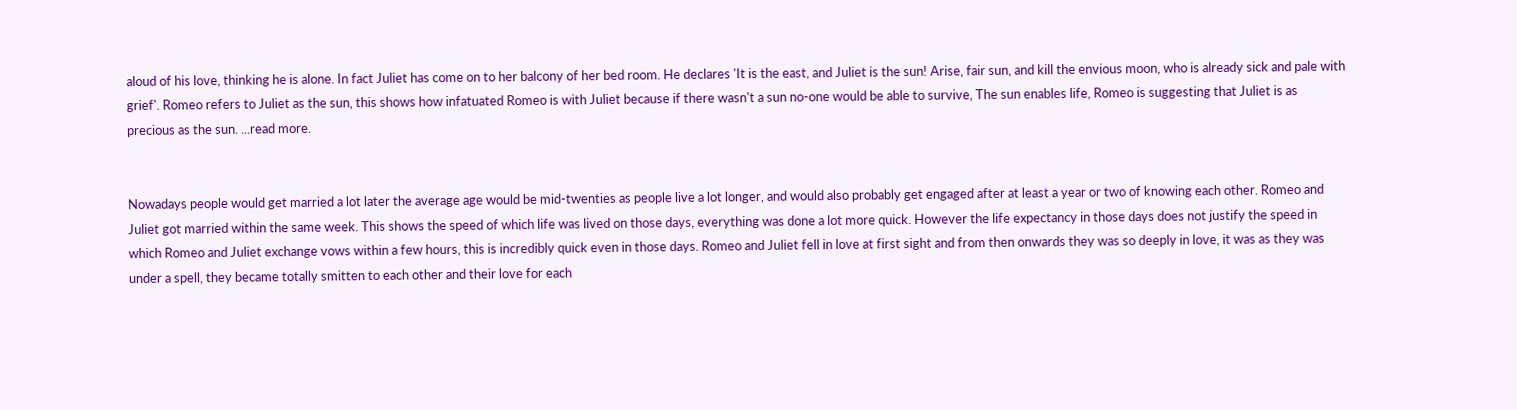aloud of his love, thinking he is alone. In fact Juliet has come on to her balcony of her bed room. He declares 'It is the east, and Juliet is the sun! Arise, fair sun, and kill the envious moon, who is already sick and pale with grief'. Romeo refers to Juliet as the sun, this shows how infatuated Romeo is with Juliet because if there wasn't a sun no-one would be able to survive, The sun enables life, Romeo is suggesting that Juliet is as precious as the sun. ...read more.


Nowadays people would get married a lot later the average age would be mid-twenties as people live a lot longer, and would also probably get engaged after at least a year or two of knowing each other. Romeo and Juliet got married within the same week. This shows the speed of which life was lived on those days, everything was done a lot more quick. However the life expectancy in those days does not justify the speed in which Romeo and Juliet exchange vows within a few hours, this is incredibly quick even in those days. Romeo and Juliet fell in love at first sight and from then onwards they was so deeply in love, it was as they was under a spell, they became totally smitten to each other and their love for each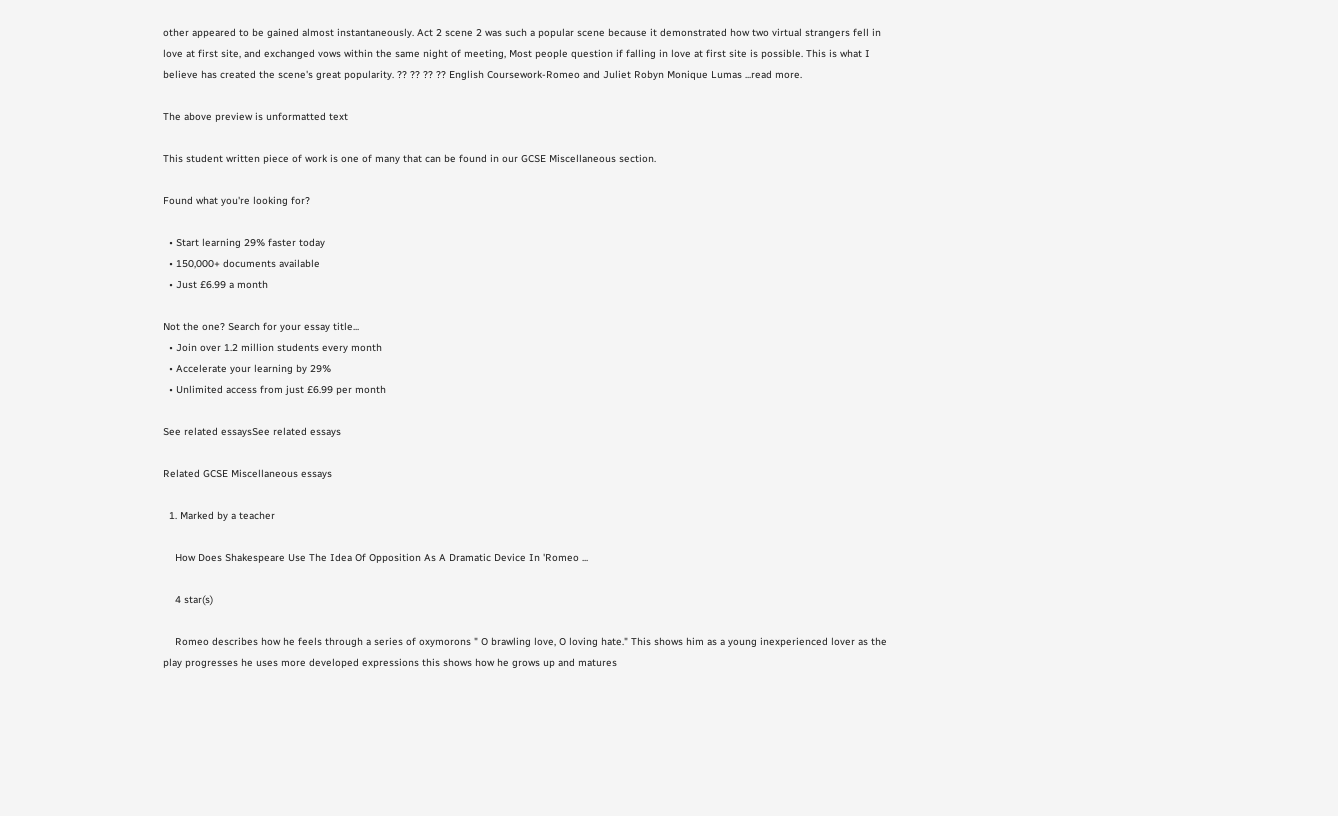other appeared to be gained almost instantaneously. Act 2 scene 2 was such a popular scene because it demonstrated how two virtual strangers fell in love at first site, and exchanged vows within the same night of meeting, Most people question if falling in love at first site is possible. This is what I believe has created the scene's great popularity. ?? ?? ?? ?? English Coursework-Romeo and Juliet Robyn Monique Lumas ...read more.

The above preview is unformatted text

This student written piece of work is one of many that can be found in our GCSE Miscellaneous section.

Found what you're looking for?

  • Start learning 29% faster today
  • 150,000+ documents available
  • Just £6.99 a month

Not the one? Search for your essay title...
  • Join over 1.2 million students every month
  • Accelerate your learning by 29%
  • Unlimited access from just £6.99 per month

See related essaysSee related essays

Related GCSE Miscellaneous essays

  1. Marked by a teacher

    How Does Shakespeare Use The Idea Of Opposition As A Dramatic Device In 'Romeo ...

    4 star(s)

    Romeo describes how he feels through a series of oxymorons " O brawling love, O loving hate." This shows him as a young inexperienced lover as the play progresses he uses more developed expressions this shows how he grows up and matures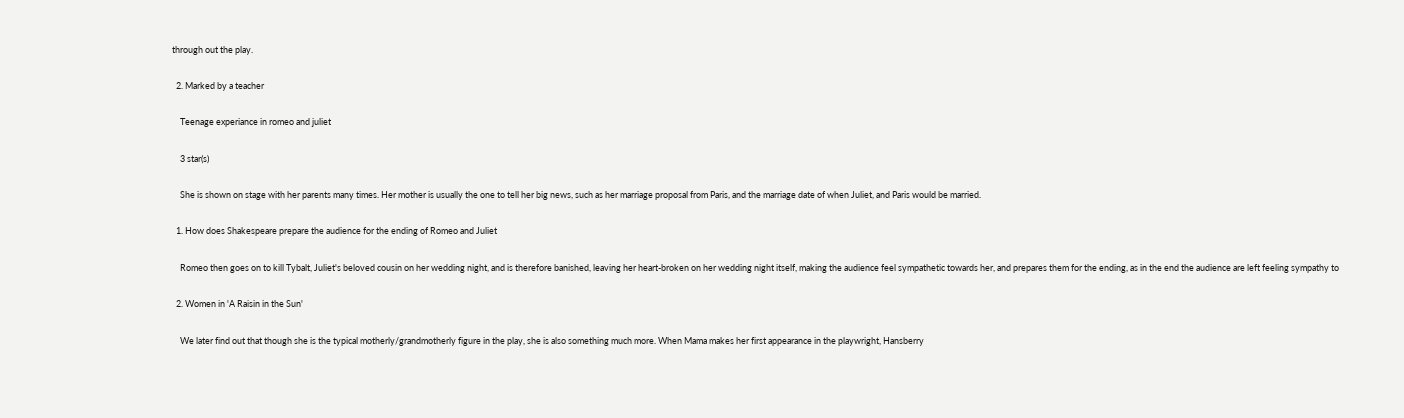through out the play.

  2. Marked by a teacher

    Teenage experiance in romeo and juliet

    3 star(s)

    She is shown on stage with her parents many times. Her mother is usually the one to tell her big news, such as her marriage proposal from Paris, and the marriage date of when Juliet, and Paris would be married.

  1. How does Shakespeare prepare the audience for the ending of Romeo and Juliet

    Romeo then goes on to kill Tybalt, Juliet's beloved cousin on her wedding night, and is therefore banished, leaving her heart-broken on her wedding night itself, making the audience feel sympathetic towards her, and prepares them for the ending, as in the end the audience are left feeling sympathy to

  2. Women in 'A Raisin in the Sun'

    We later find out that though she is the typical motherly/grandmotherly figure in the play, she is also something much more. When Mama makes her first appearance in the playwright, Hansberry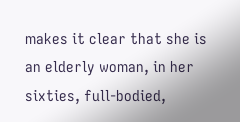makes it clear that she is an elderly woman, in her sixties, full-bodied,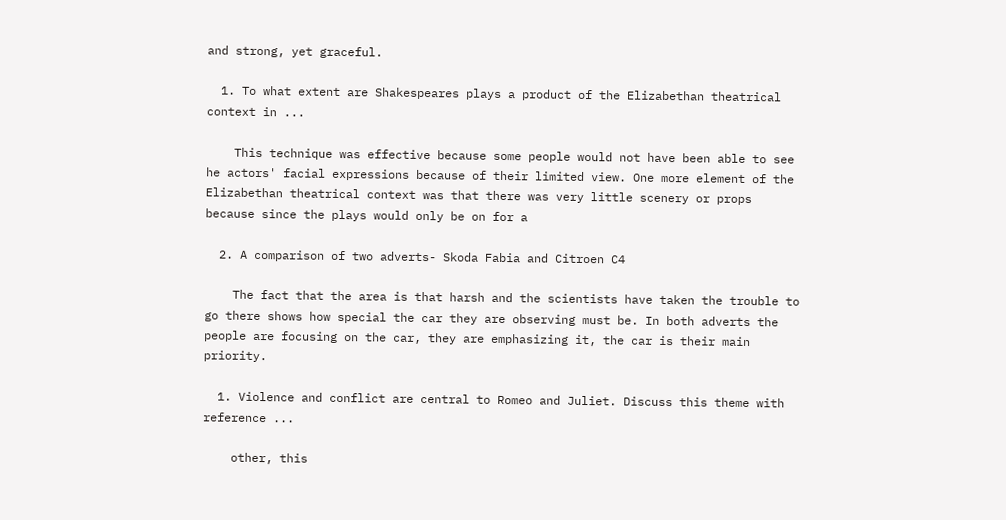and strong, yet graceful.

  1. To what extent are Shakespeares plays a product of the Elizabethan theatrical context in ...

    This technique was effective because some people would not have been able to see he actors' facial expressions because of their limited view. One more element of the Elizabethan theatrical context was that there was very little scenery or props because since the plays would only be on for a

  2. A comparison of two adverts- Skoda Fabia and Citroen C4

    The fact that the area is that harsh and the scientists have taken the trouble to go there shows how special the car they are observing must be. In both adverts the people are focusing on the car, they are emphasizing it, the car is their main priority.

  1. Violence and conflict are central to Romeo and Juliet. Discuss this theme with reference ...

    other, this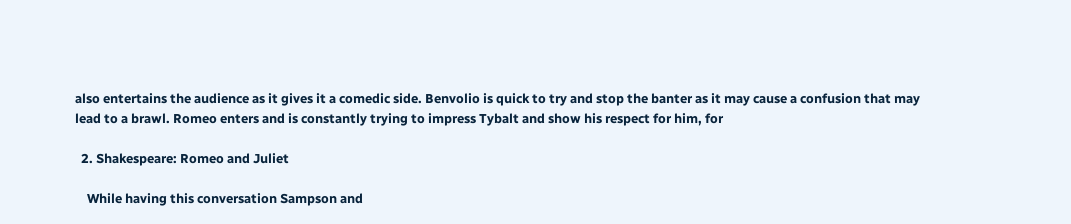also entertains the audience as it gives it a comedic side. Benvolio is quick to try and stop the banter as it may cause a confusion that may lead to a brawl. Romeo enters and is constantly trying to impress Tybalt and show his respect for him, for

  2. Shakespeare: Romeo and Juliet

    While having this conversation Sampson and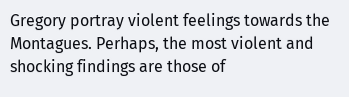Gregory portray violent feelings towards the Montagues. Perhaps, the most violent and shocking findings are those of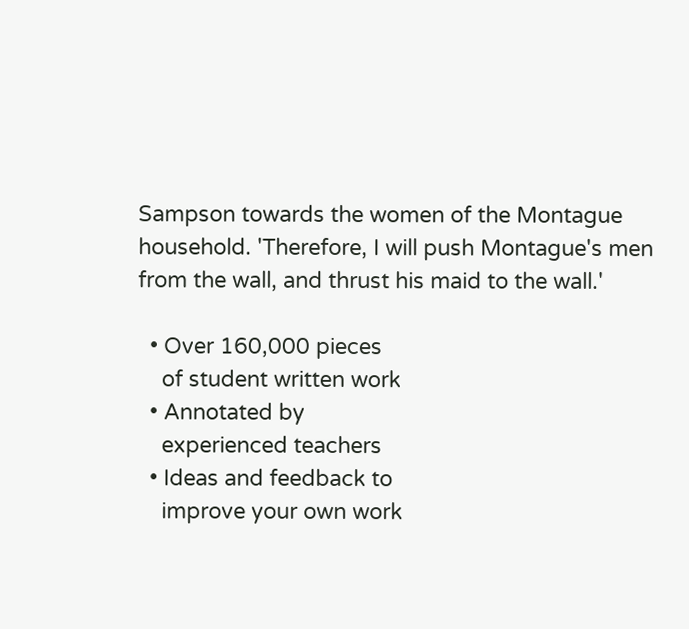Sampson towards the women of the Montague household. 'Therefore, I will push Montague's men from the wall, and thrust his maid to the wall.'

  • Over 160,000 pieces
    of student written work
  • Annotated by
    experienced teachers
  • Ideas and feedback to
    improve your own work